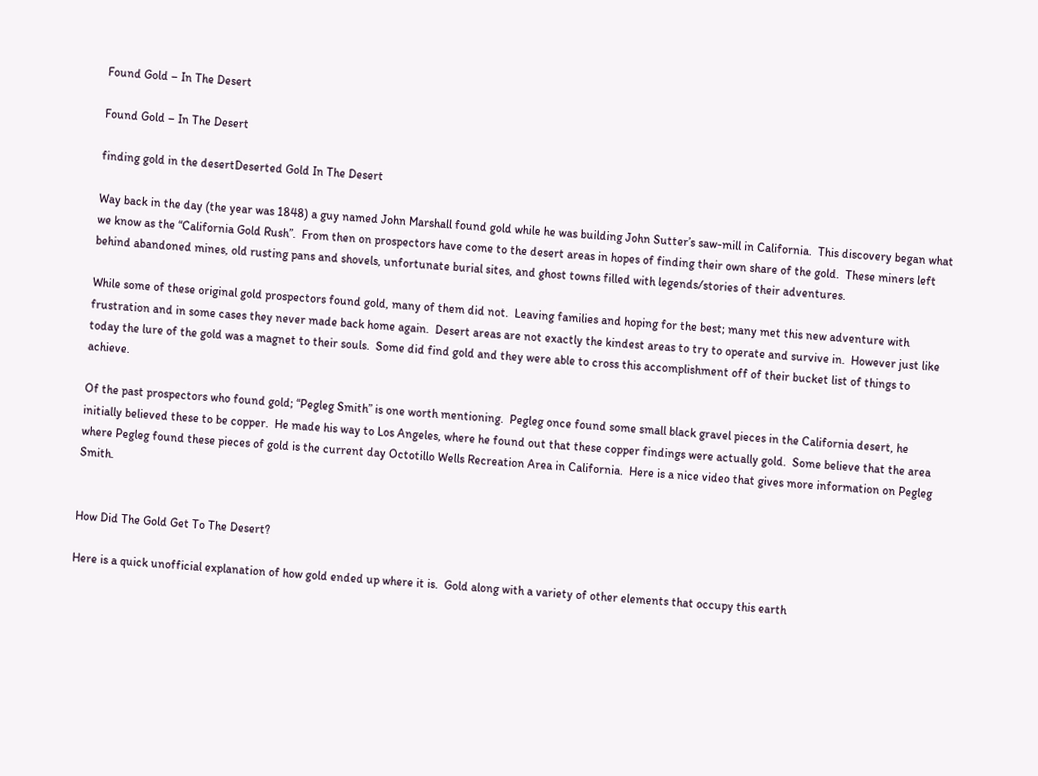Found Gold – In The Desert

Found Gold – In The Desert

finding gold in the desertDeserted Gold In The Desert

Way back in the day (the year was 1848) a guy named John Marshall found gold while he was building John Sutter’s saw-mill in California.  This discovery began what we know as the “California Gold Rush”.  From then on prospectors have come to the desert areas in hopes of finding their own share of the gold.  These miners left behind abandoned mines, old rusting pans and shovels, unfortunate burial sites, and ghost towns filled with legends/stories of their adventures.

While some of these original gold prospectors found gold, many of them did not.  Leaving families and hoping for the best; many met this new adventure with frustration and in some cases they never made back home again.  Desert areas are not exactly the kindest areas to try to operate and survive in.  However just like today the lure of the gold was a magnet to their souls.  Some did find gold and they were able to cross this accomplishment off of their bucket list of things to achieve.

Of the past prospectors who found gold; “Pegleg Smith” is one worth mentioning.  Pegleg once found some small black gravel pieces in the California desert, he initially believed these to be copper.  He made his way to Los Angeles, where he found out that these copper findings were actually gold.  Some believe that the area where Pegleg found these pieces of gold is the current day Octotillo Wells Recreation Area in California.  Here is a nice video that gives more information on Pegleg Smith.


How Did The Gold Get To The Desert?

Here is a quick unofficial explanation of how gold ended up where it is.  Gold along with a variety of other elements that occupy this earth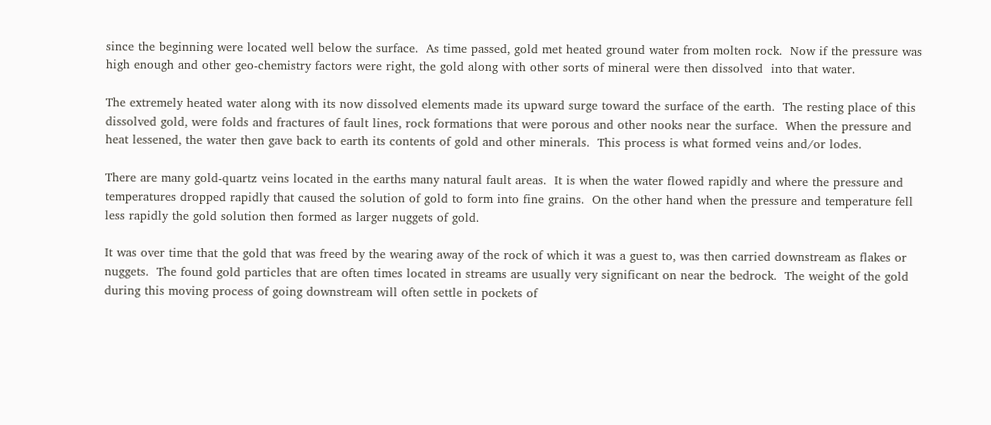since the beginning were located well below the surface.  As time passed, gold met heated ground water from molten rock.  Now if the pressure was high enough and other geo-chemistry factors were right, the gold along with other sorts of mineral were then dissolved  into that water.

The extremely heated water along with its now dissolved elements made its upward surge toward the surface of the earth.  The resting place of this dissolved gold, were folds and fractures of fault lines, rock formations that were porous and other nooks near the surface.  When the pressure and heat lessened, the water then gave back to earth its contents of gold and other minerals.  This process is what formed veins and/or lodes.

There are many gold-quartz veins located in the earths many natural fault areas.  It is when the water flowed rapidly and where the pressure and temperatures dropped rapidly that caused the solution of gold to form into fine grains.  On the other hand when the pressure and temperature fell less rapidly the gold solution then formed as larger nuggets of gold.

It was over time that the gold that was freed by the wearing away of the rock of which it was a guest to, was then carried downstream as flakes or nuggets.  The found gold particles that are often times located in streams are usually very significant on near the bedrock.  The weight of the gold during this moving process of going downstream will often settle in pockets of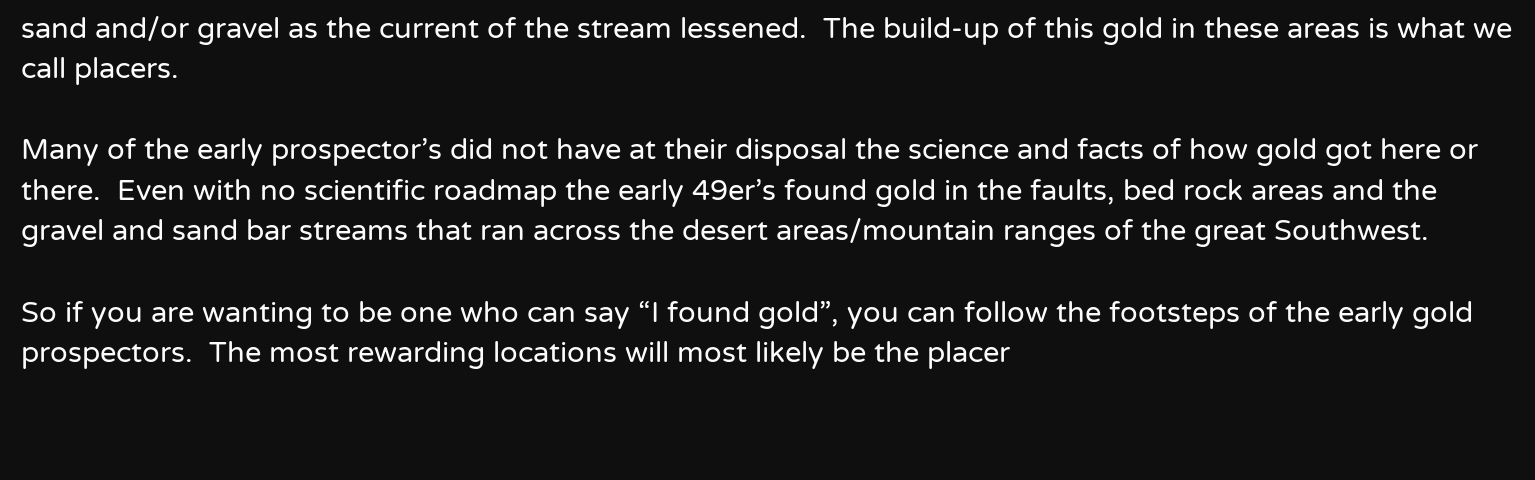sand and/or gravel as the current of the stream lessened.  The build-up of this gold in these areas is what we call placers.

Many of the early prospector’s did not have at their disposal the science and facts of how gold got here or there.  Even with no scientific roadmap the early 49er’s found gold in the faults, bed rock areas and the gravel and sand bar streams that ran across the desert areas/mountain ranges of the great Southwest.

So if you are wanting to be one who can say “I found gold”, you can follow the footsteps of the early gold prospectors.  The most rewarding locations will most likely be the placer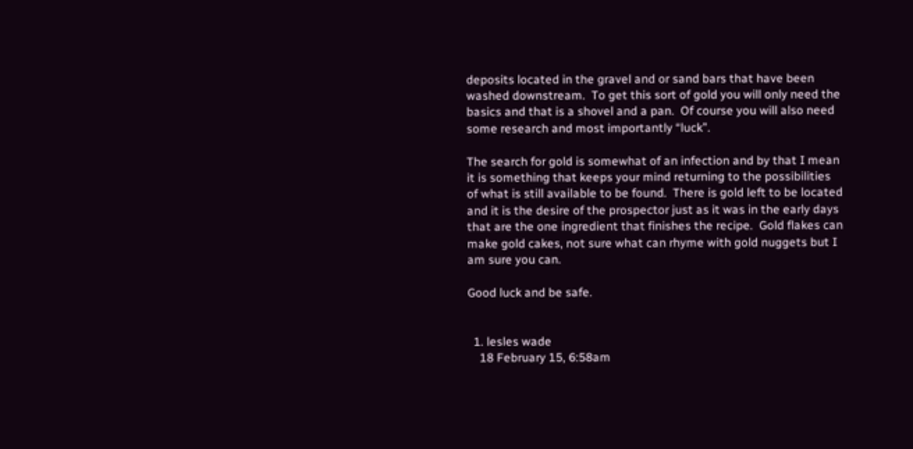deposits located in the gravel and or sand bars that have been washed downstream.  To get this sort of gold you will only need the basics and that is a shovel and a pan.  Of course you will also need some research and most importantly “luck”.

The search for gold is somewhat of an infection and by that I mean it is something that keeps your mind returning to the possibilities of what is still available to be found.  There is gold left to be located and it is the desire of the prospector just as it was in the early days that are the one ingredient that finishes the recipe.  Gold flakes can make gold cakes, not sure what can rhyme with gold nuggets but I am sure you can.

Good luck and be safe.


  1. lesles wade
    18 February 15, 6:58am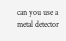can you use a metal detector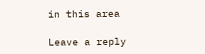in this area

Leave a reply